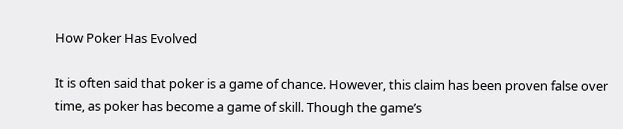How Poker Has Evolved

It is often said that poker is a game of chance. However, this claim has been proven false over time, as poker has become a game of skill. Though the game’s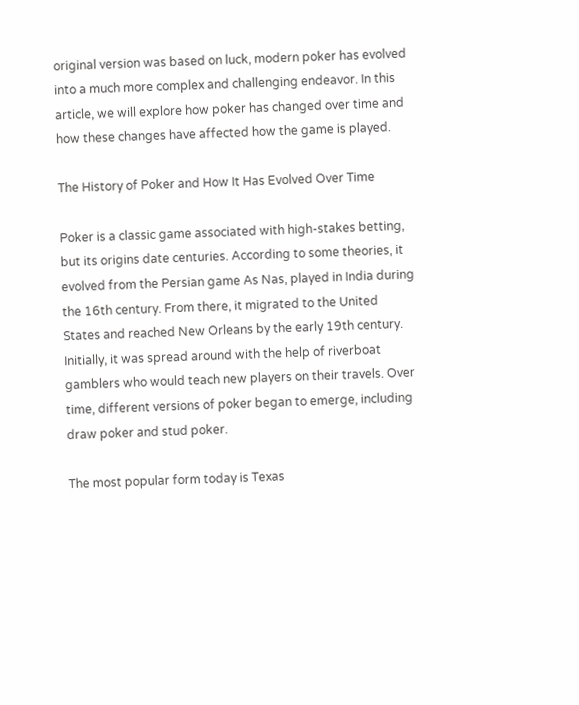original version was based on luck, modern poker has evolved into a much more complex and challenging endeavor. In this article, we will explore how poker has changed over time and how these changes have affected how the game is played.

The History of Poker and How It Has Evolved Over Time

Poker is a classic game associated with high-stakes betting, but its origins date centuries. According to some theories, it evolved from the Persian game As Nas, played in India during the 16th century. From there, it migrated to the United States and reached New Orleans by the early 19th century. Initially, it was spread around with the help of riverboat gamblers who would teach new players on their travels. Over time, different versions of poker began to emerge, including draw poker and stud poker.

The most popular form today is Texas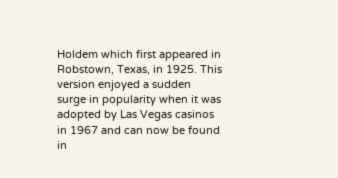Holdem which first appeared in Robstown, Texas, in 1925. This version enjoyed a sudden surge in popularity when it was adopted by Las Vegas casinos in 1967 and can now be found in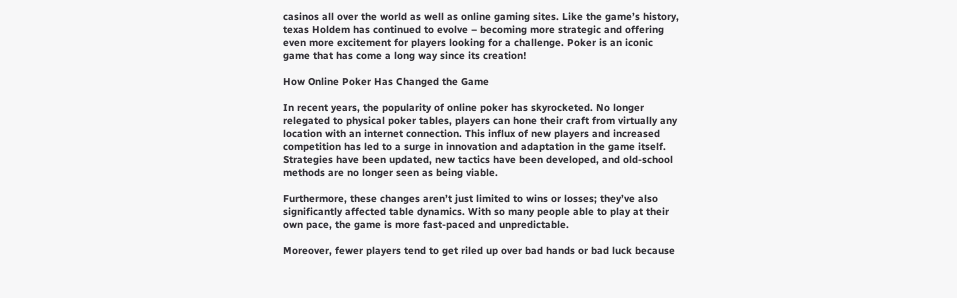casinos all over the world as well as online gaming sites. Like the game’s history, texas Holdem has continued to evolve – becoming more strategic and offering even more excitement for players looking for a challenge. Poker is an iconic game that has come a long way since its creation!

How Online Poker Has Changed the Game

In recent years, the popularity of online poker has skyrocketed. No longer relegated to physical poker tables, players can hone their craft from virtually any location with an internet connection. This influx of new players and increased competition has led to a surge in innovation and adaptation in the game itself. Strategies have been updated, new tactics have been developed, and old-school methods are no longer seen as being viable.

Furthermore, these changes aren’t just limited to wins or losses; they’ve also significantly affected table dynamics. With so many people able to play at their own pace, the game is more fast-paced and unpredictable.

Moreover, fewer players tend to get riled up over bad hands or bad luck because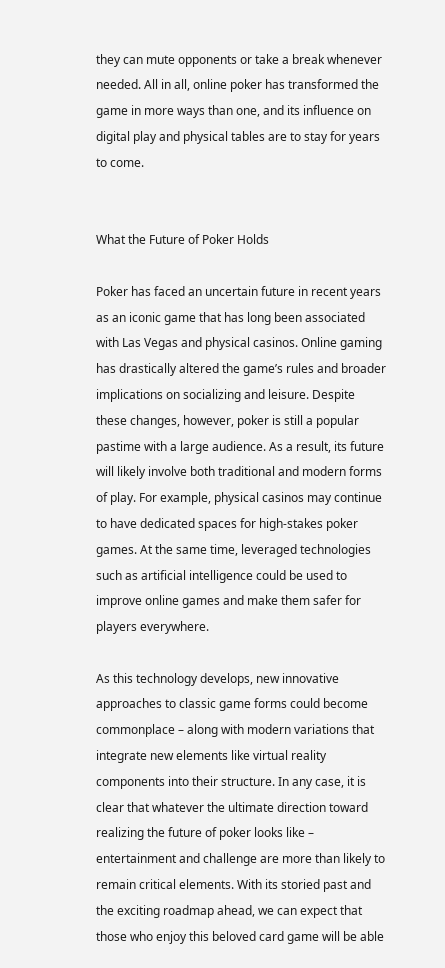they can mute opponents or take a break whenever needed. All in all, online poker has transformed the game in more ways than one, and its influence on digital play and physical tables are to stay for years to come.


What the Future of Poker Holds

Poker has faced an uncertain future in recent years as an iconic game that has long been associated with Las Vegas and physical casinos. Online gaming has drastically altered the game’s rules and broader implications on socializing and leisure. Despite these changes, however, poker is still a popular pastime with a large audience. As a result, its future will likely involve both traditional and modern forms of play. For example, physical casinos may continue to have dedicated spaces for high-stakes poker games. At the same time, leveraged technologies such as artificial intelligence could be used to improve online games and make them safer for players everywhere.

As this technology develops, new innovative approaches to classic game forms could become commonplace – along with modern variations that integrate new elements like virtual reality components into their structure. In any case, it is clear that whatever the ultimate direction toward realizing the future of poker looks like – entertainment and challenge are more than likely to remain critical elements. With its storied past and the exciting roadmap ahead, we can expect that those who enjoy this beloved card game will be able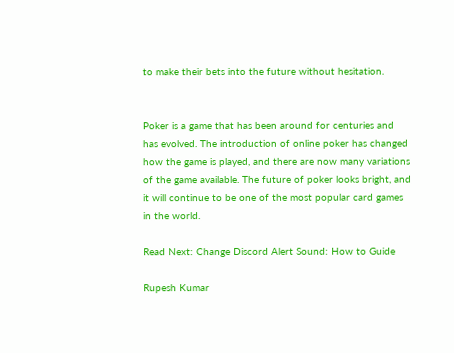to make their bets into the future without hesitation.


Poker is a game that has been around for centuries and has evolved. The introduction of online poker has changed how the game is played, and there are now many variations of the game available. The future of poker looks bright, and it will continue to be one of the most popular card games in the world.

Read Next: Change Discord Alert Sound: How to Guide

Rupesh Kumar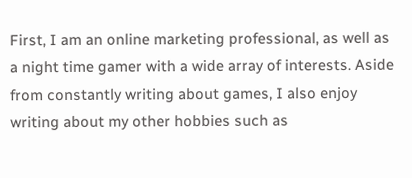First, I am an online marketing professional, as well as a night time gamer with a wide array of interests. Aside from constantly writing about games, I also enjoy writing about my other hobbies such as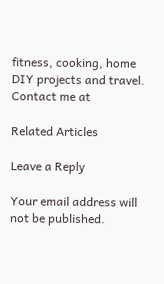fitness, cooking, home DIY projects and travel. Contact me at

Related Articles

Leave a Reply

Your email address will not be published.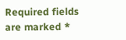Required fields are marked *